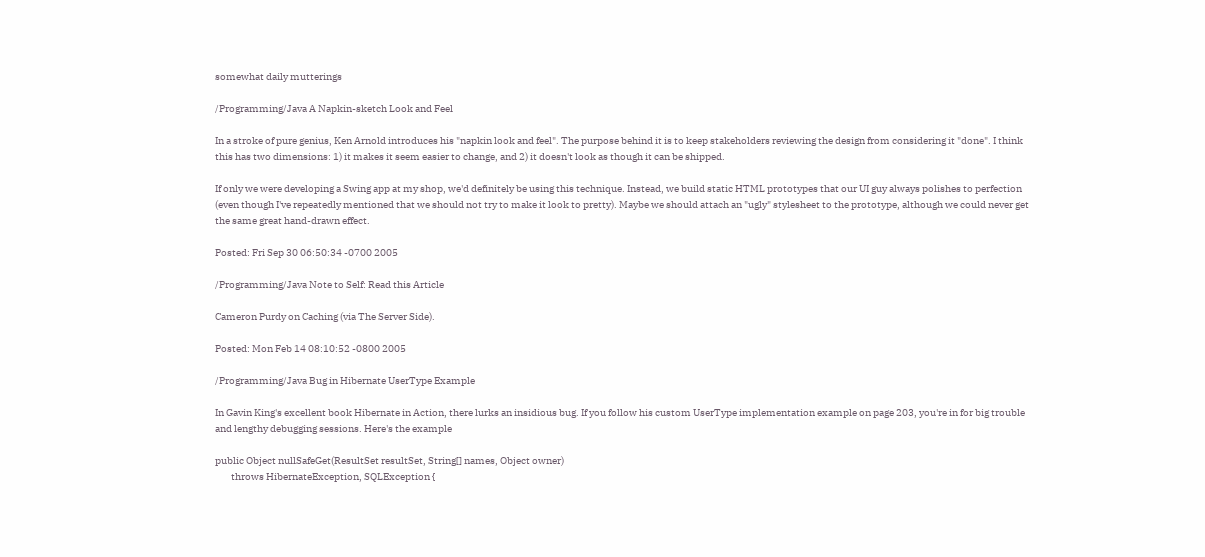somewhat daily mutterings

/Programming/Java A Napkin-sketch Look and Feel

In a stroke of pure genius, Ken Arnold introduces his "napkin look and feel". The purpose behind it is to keep stakeholders reviewing the design from considering it "done". I think this has two dimensions: 1) it makes it seem easier to change, and 2) it doesn't look as though it can be shipped.

If only we were developing a Swing app at my shop, we'd definitely be using this technique. Instead, we build static HTML prototypes that our UI guy always polishes to perfection (even though I've repeatedly mentioned that we should not try to make it look to pretty). Maybe we should attach an "ugly" stylesheet to the prototype, although we could never get the same great hand-drawn effect.

Posted: Fri Sep 30 06:50:34 -0700 2005

/Programming/Java Note to Self: Read this Article

Cameron Purdy on Caching (via The Server Side).

Posted: Mon Feb 14 08:10:52 -0800 2005

/Programming/Java Bug in Hibernate UserType Example

In Gavin King's excellent book Hibernate in Action, there lurks an insidious bug. If you follow his custom UserType implementation example on page 203, you're in for big trouble and lengthy debugging sessions. Here's the example

public Object nullSafeGet(ResultSet resultSet, String[] names, Object owner)
        throws HibernateException, SQLException {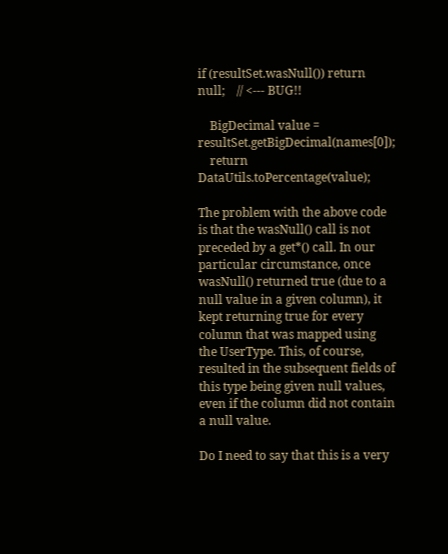if (resultSet.wasNull()) return null;    // <--- BUG!!

    BigDecimal value = resultSet.getBigDecimal(names[0]);
    return DataUtils.toPercentage(value);

The problem with the above code is that the wasNull() call is not preceded by a get*() call. In our particular circumstance, once wasNull() returned true (due to a null value in a given column), it kept returning true for every column that was mapped using the UserType. This, of course, resulted in the subsequent fields of this type being given null values, even if the column did not contain a null value.

Do I need to say that this is a very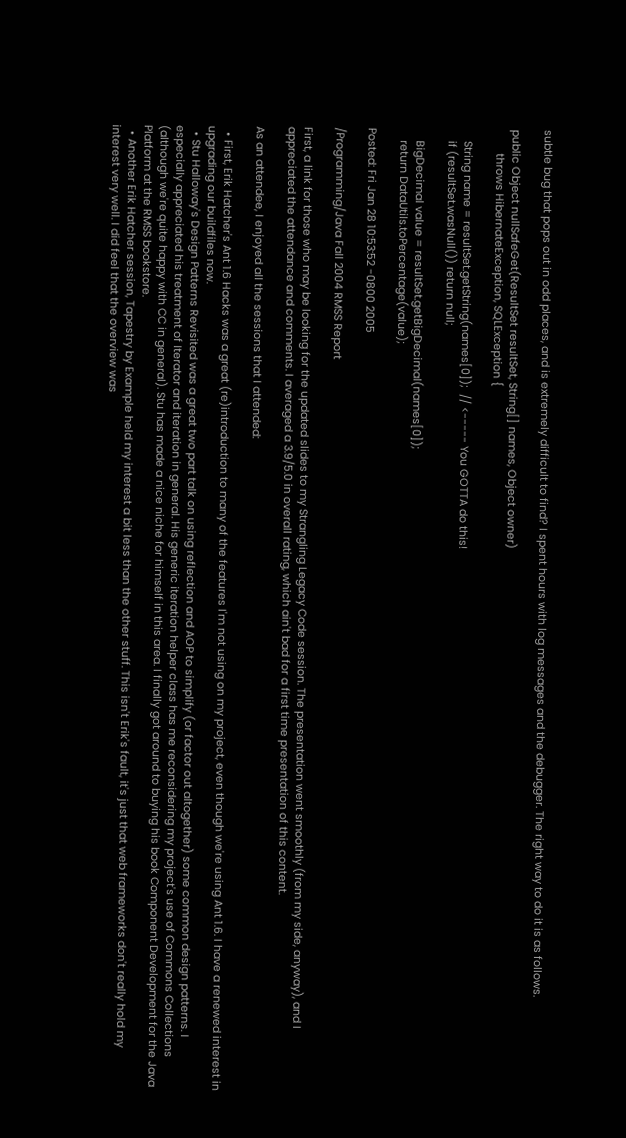subtle bug that pops out in odd places, and is extremely difficult to find? I spent hours with log messages and the debugger. The right way to do it is as follows.

public Object nullSafeGet(ResultSet resultSet, String[] names, Object owner)
        throws HibernateException, SQLException {

    String name = resultSet.getString(names[0]);  // <----- You GOTTA do this!
    if (resultSet.wasNull()) return null;

    BigDecimal value = resultSet.getBigDecimal(names[0]);
    return DataUtils.toPercentage(value);

Posted: Fri Jan 28 10:53:52 -0800 2005

/Programming/Java Fall 2004 RMSS Report

First, a link for those who may be looking for the updated slides to my Strangling Legacy Code session. The presentation went smoothly (from my side, anyway), and I appreciated the attendance and comments. I averaged a 3.9/5.0 in overall rating, which ain't bad for a first time presentation of this content.

As an attendee, I enjoyed all the sessions that I attended:

  • First, Erik Hatcher's Ant 1.6 Hacks was a great (re)introduction to many of the features I'm not using on my project, even though we're using Ant 1.6. I have a renewed interest in upgrading our buildfiles now.
  • Stu Halloway's Design Patterns Revisited was a great two part talk on using reflection and AOP to simplify (or factor out altogether) some common design patterns. I especially appreciated his treatment of Iterator and iteration in general. His generic iteration helper class has me reconsidering my project's use of Commons Collections (although we're quite happy with CC in general). Stu has made a nice niche for himself in this area. I finally got around to buying his book Component Development for the Java Platform at the RMSS bookstore.
  • Another Erik Hatcher session, Tapestry by Example held my interest a bit less than the other stuff. This isn't Erik's fault, it's just that web frameworks don't really hold my interest very well. I did feel that the overview was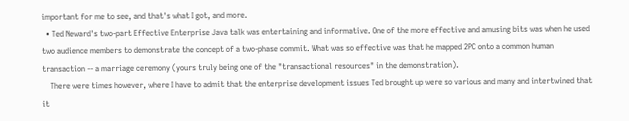important for me to see, and that's what I got, and more.
  • Ted Neward's two-part Effective Enterprise Java talk was entertaining and informative. One of the more effective and amusing bits was when he used two audience members to demonstrate the concept of a two-phase commit. What was so effective was that he mapped 2PC onto a common human transaction -- a marriage ceremony (yours truly being one of the "transactional resources" in the demonstration).
    There were times however, where I have to admit that the enterprise development issues Ted brought up were so various and many and intertwined that it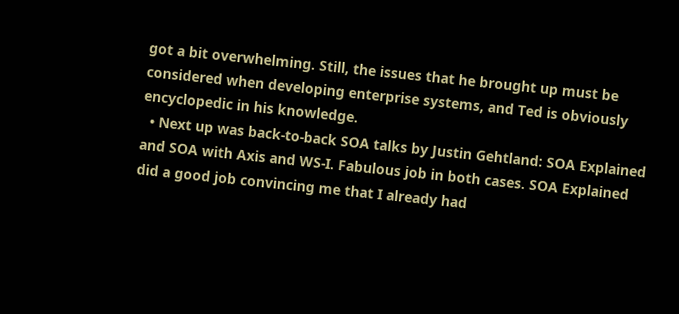got a bit overwhelming. Still, the issues that he brought up must be considered when developing enterprise systems, and Ted is obviously encyclopedic in his knowledge.
  • Next up was back-to-back SOA talks by Justin Gehtland: SOA Explained and SOA with Axis and WS-I. Fabulous job in both cases. SOA Explained did a good job convincing me that I already had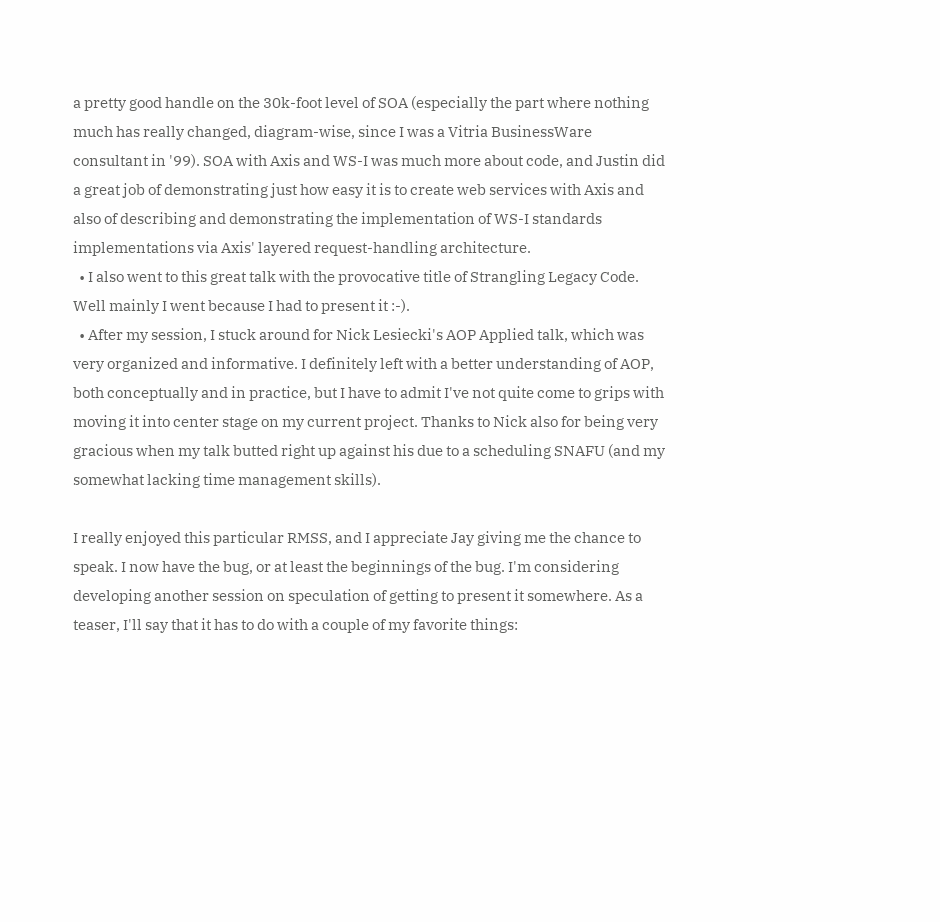a pretty good handle on the 30k-foot level of SOA (especially the part where nothing much has really changed, diagram-wise, since I was a Vitria BusinessWare consultant in '99). SOA with Axis and WS-I was much more about code, and Justin did a great job of demonstrating just how easy it is to create web services with Axis and also of describing and demonstrating the implementation of WS-I standards implementations via Axis' layered request-handling architecture.
  • I also went to this great talk with the provocative title of Strangling Legacy Code. Well mainly I went because I had to present it :-).
  • After my session, I stuck around for Nick Lesiecki's AOP Applied talk, which was very organized and informative. I definitely left with a better understanding of AOP, both conceptually and in practice, but I have to admit I've not quite come to grips with moving it into center stage on my current project. Thanks to Nick also for being very gracious when my talk butted right up against his due to a scheduling SNAFU (and my somewhat lacking time management skills).

I really enjoyed this particular RMSS, and I appreciate Jay giving me the chance to speak. I now have the bug, or at least the beginnings of the bug. I'm considering developing another session on speculation of getting to present it somewhere. As a teaser, I'll say that it has to do with a couple of my favorite things: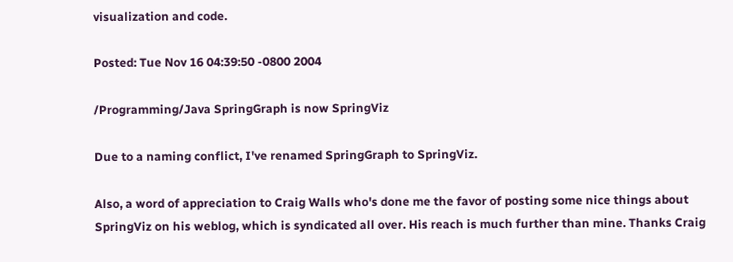visualization and code.

Posted: Tue Nov 16 04:39:50 -0800 2004

/Programming/Java SpringGraph is now SpringViz

Due to a naming conflict, I've renamed SpringGraph to SpringViz.

Also, a word of appreciation to Craig Walls who's done me the favor of posting some nice things about SpringViz on his weblog, which is syndicated all over. His reach is much further than mine. Thanks Craig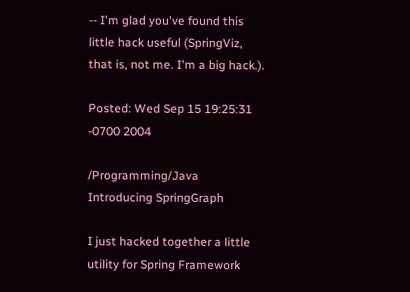-- I'm glad you've found this little hack useful (SpringViz, that is, not me. I'm a big hack.).

Posted: Wed Sep 15 19:25:31 -0700 2004

/Programming/Java Introducing SpringGraph

I just hacked together a little utility for Spring Framework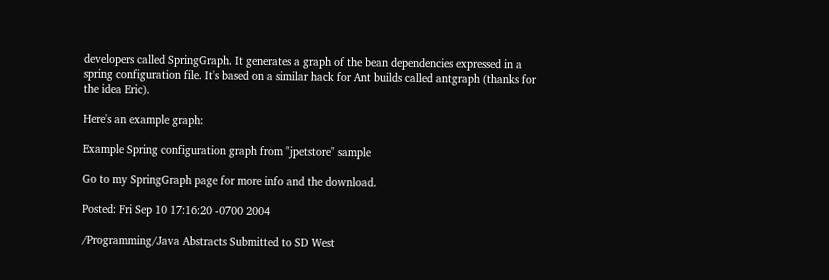developers called SpringGraph. It generates a graph of the bean dependencies expressed in a spring configuration file. It's based on a similar hack for Ant builds called antgraph (thanks for the idea Eric).

Here's an example graph:

Example Spring configuration graph from "jpetstore" sample

Go to my SpringGraph page for more info and the download.

Posted: Fri Sep 10 17:16:20 -0700 2004

/Programming/Java Abstracts Submitted to SD West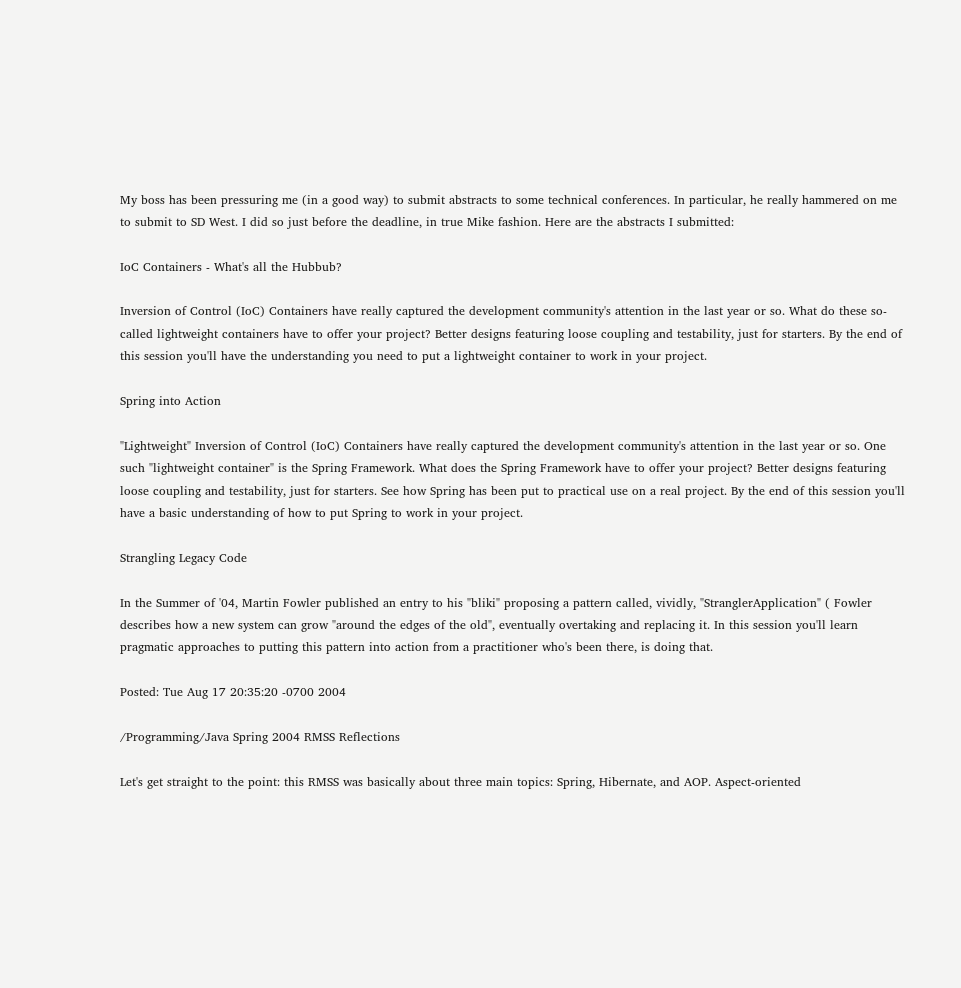My boss has been pressuring me (in a good way) to submit abstracts to some technical conferences. In particular, he really hammered on me to submit to SD West. I did so just before the deadline, in true Mike fashion. Here are the abstracts I submitted:

IoC Containers - What's all the Hubbub?

Inversion of Control (IoC) Containers have really captured the development community's attention in the last year or so. What do these so-called lightweight containers have to offer your project? Better designs featuring loose coupling and testability, just for starters. By the end of this session you'll have the understanding you need to put a lightweight container to work in your project.

Spring into Action

"Lightweight" Inversion of Control (IoC) Containers have really captured the development community's attention in the last year or so. One such "lightweight container" is the Spring Framework. What does the Spring Framework have to offer your project? Better designs featuring loose coupling and testability, just for starters. See how Spring has been put to practical use on a real project. By the end of this session you'll have a basic understanding of how to put Spring to work in your project.

Strangling Legacy Code

In the Summer of '04, Martin Fowler published an entry to his "bliki" proposing a pattern called, vividly, "StranglerApplication" ( Fowler describes how a new system can grow "around the edges of the old", eventually overtaking and replacing it. In this session you'll learn pragmatic approaches to putting this pattern into action from a practitioner who's been there, is doing that.

Posted: Tue Aug 17 20:35:20 -0700 2004

/Programming/Java Spring 2004 RMSS Reflections

Let's get straight to the point: this RMSS was basically about three main topics: Spring, Hibernate, and AOP. Aspect-oriented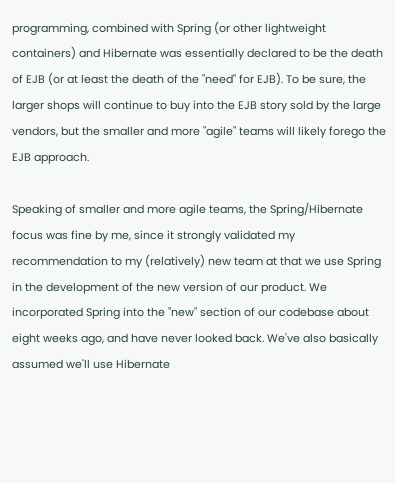programming, combined with Spring (or other lightweight containers) and Hibernate was essentially declared to be the death of EJB (or at least the death of the "need" for EJB). To be sure, the larger shops will continue to buy into the EJB story sold by the large vendors, but the smaller and more "agile" teams will likely forego the EJB approach.

Speaking of smaller and more agile teams, the Spring/Hibernate focus was fine by me, since it strongly validated my recommendation to my (relatively) new team at that we use Spring in the development of the new version of our product. We incorporated Spring into the "new" section of our codebase about eight weeks ago, and have never looked back. We've also basically assumed we'll use Hibernate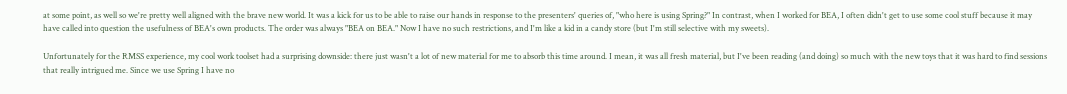at some point, as well so we're pretty well aligned with the brave new world. It was a kick for us to be able to raise our hands in response to the presenters' queries of, "who here is using Spring?" In contrast, when I worked for BEA, I often didn't get to use some cool stuff because it may have called into question the usefulness of BEA's own products. The order was always "BEA on BEA." Now I have no such restrictions, and I'm like a kid in a candy store (but I'm still selective with my sweets).

Unfortunately for the RMSS experience, my cool work toolset had a surprising downside: there just wasn't a lot of new material for me to absorb this time around. I mean, it was all fresh material, but I've been reading (and doing) so much with the new toys that it was hard to find sessions that really intrigued me. Since we use Spring I have no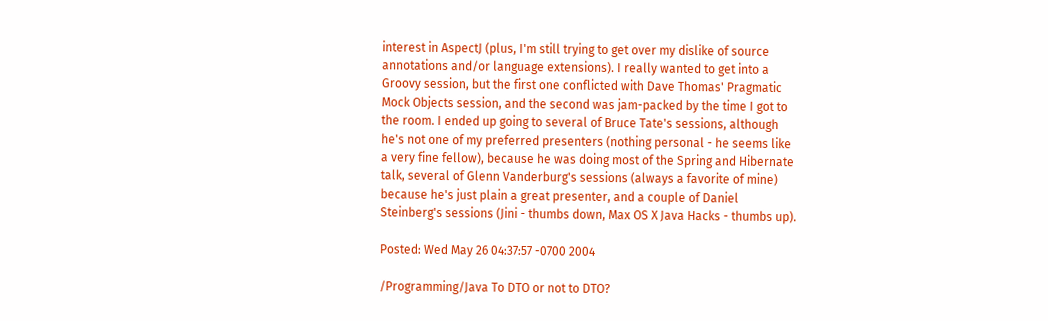interest in AspectJ (plus, I'm still trying to get over my dislike of source annotations and/or language extensions). I really wanted to get into a Groovy session, but the first one conflicted with Dave Thomas' Pragmatic Mock Objects session, and the second was jam-packed by the time I got to the room. I ended up going to several of Bruce Tate's sessions, although he's not one of my preferred presenters (nothing personal - he seems like a very fine fellow), because he was doing most of the Spring and Hibernate talk, several of Glenn Vanderburg's sessions (always a favorite of mine) because he's just plain a great presenter, and a couple of Daniel Steinberg's sessions (Jini - thumbs down, Max OS X Java Hacks - thumbs up).

Posted: Wed May 26 04:37:57 -0700 2004

/Programming/Java To DTO or not to DTO?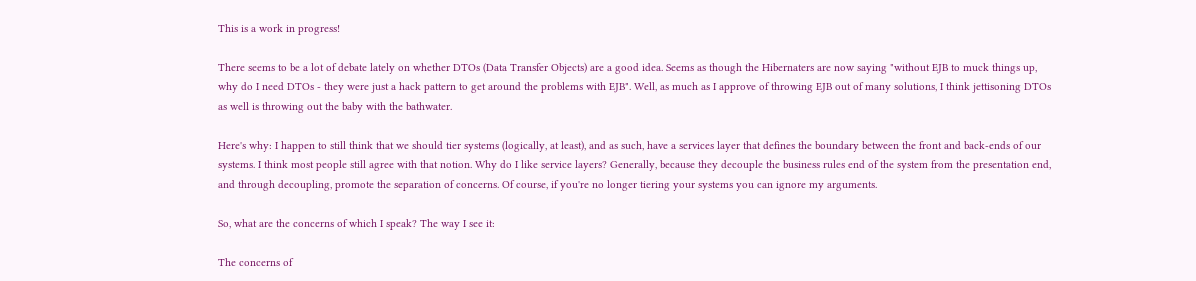This is a work in progress!

There seems to be a lot of debate lately on whether DTOs (Data Transfer Objects) are a good idea. Seems as though the Hibernaters are now saying "without EJB to muck things up, why do I need DTOs - they were just a hack pattern to get around the problems with EJB". Well, as much as I approve of throwing EJB out of many solutions, I think jettisoning DTOs as well is throwing out the baby with the bathwater.

Here's why: I happen to still think that we should tier systems (logically, at least), and as such, have a services layer that defines the boundary between the front and back-ends of our systems. I think most people still agree with that notion. Why do I like service layers? Generally, because they decouple the business rules end of the system from the presentation end, and through decoupling, promote the separation of concerns. Of course, if you're no longer tiering your systems you can ignore my arguments.

So, what are the concerns of which I speak? The way I see it:

The concerns of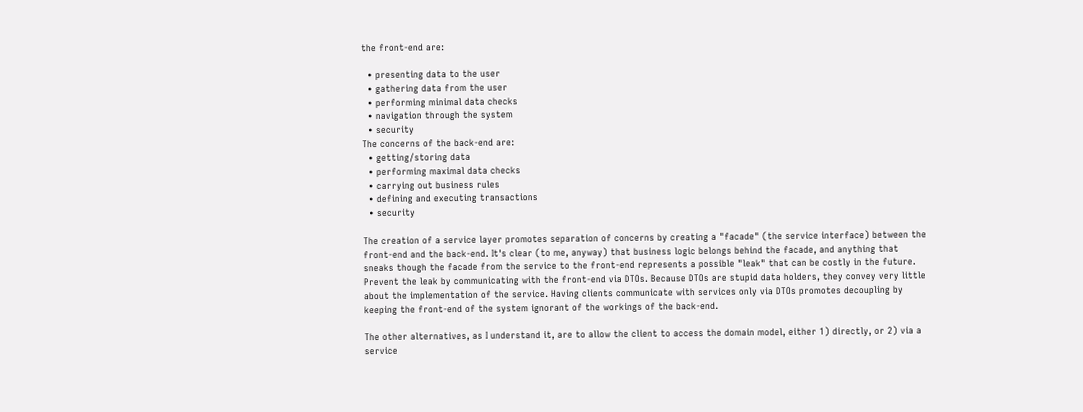the front-end are:

  • presenting data to the user
  • gathering data from the user
  • performing minimal data checks
  • navigation through the system
  • security
The concerns of the back-end are:
  • getting/storing data
  • performing maximal data checks
  • carrying out business rules
  • defining and executing transactions
  • security

The creation of a service layer promotes separation of concerns by creating a "facade" (the service interface) between the front-end and the back-end. It's clear (to me, anyway) that business logic belongs behind the facade, and anything that sneaks though the facade from the service to the front-end represents a possible "leak" that can be costly in the future. Prevent the leak by communicating with the front-end via DTOs. Because DTOs are stupid data holders, they convey very little about the implementation of the service. Having clients communicate with services only via DTOs promotes decoupling by keeping the front-end of the system ignorant of the workings of the back-end.

The other alternatives, as I understand it, are to allow the client to access the domain model, either 1) directly, or 2) via a service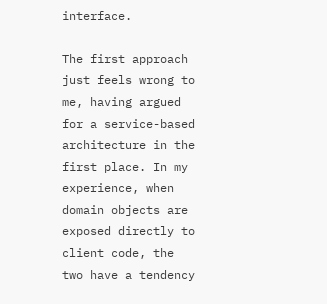interface.

The first approach just feels wrong to me, having argued for a service-based architecture in the first place. In my experience, when domain objects are exposed directly to client code, the two have a tendency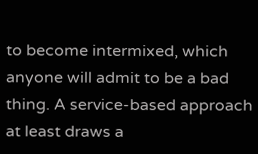to become intermixed, which anyone will admit to be a bad thing. A service-based approach at least draws a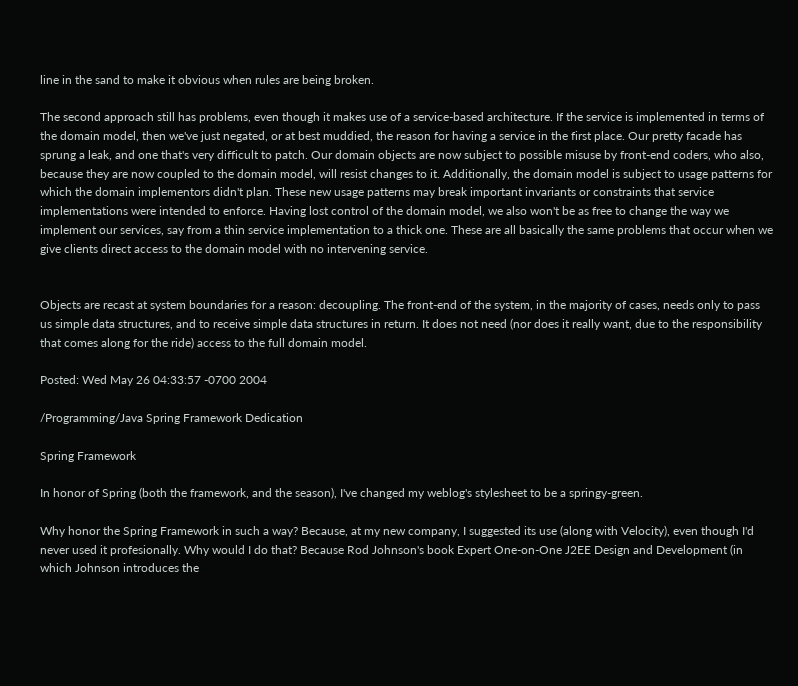line in the sand to make it obvious when rules are being broken.

The second approach still has problems, even though it makes use of a service-based architecture. If the service is implemented in terms of the domain model, then we've just negated, or at best muddied, the reason for having a service in the first place. Our pretty facade has sprung a leak, and one that's very difficult to patch. Our domain objects are now subject to possible misuse by front-end coders, who also, because they are now coupled to the domain model, will resist changes to it. Additionally, the domain model is subject to usage patterns for which the domain implementors didn't plan. These new usage patterns may break important invariants or constraints that service implementations were intended to enforce. Having lost control of the domain model, we also won't be as free to change the way we implement our services, say from a thin service implementation to a thick one. These are all basically the same problems that occur when we give clients direct access to the domain model with no intervening service.


Objects are recast at system boundaries for a reason: decoupling. The front-end of the system, in the majority of cases, needs only to pass us simple data structures, and to receive simple data structures in return. It does not need (nor does it really want, due to the responsibility that comes along for the ride) access to the full domain model.

Posted: Wed May 26 04:33:57 -0700 2004

/Programming/Java Spring Framework Dedication

Spring Framework

In honor of Spring (both the framework, and the season), I've changed my weblog's stylesheet to be a springy-green.

Why honor the Spring Framework in such a way? Because, at my new company, I suggested its use (along with Velocity), even though I'd never used it profesionally. Why would I do that? Because Rod Johnson's book Expert One-on-One J2EE Design and Development (in which Johnson introduces the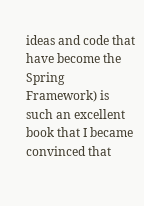ideas and code that have become the Spring Framework) is such an excellent book that I became convinced that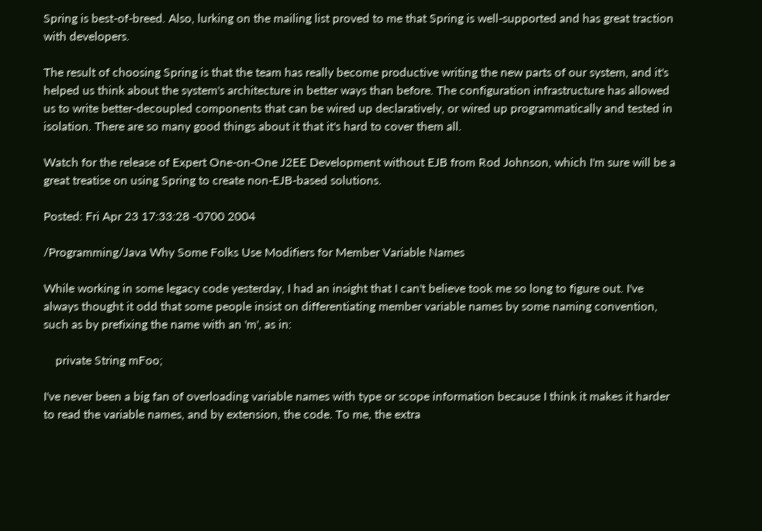Spring is best-of-breed. Also, lurking on the mailing list proved to me that Spring is well-supported and has great traction with developers.

The result of choosing Spring is that the team has really become productive writing the new parts of our system, and it's helped us think about the system's architecture in better ways than before. The configuration infrastructure has allowed us to write better-decoupled components that can be wired up declaratively, or wired up programmatically and tested in isolation. There are so many good things about it that it's hard to cover them all.

Watch for the release of Expert One-on-One J2EE Development without EJB from Rod Johnson, which I'm sure will be a great treatise on using Spring to create non-EJB-based solutions.

Posted: Fri Apr 23 17:33:28 -0700 2004

/Programming/Java Why Some Folks Use Modifiers for Member Variable Names

While working in some legacy code yesterday, I had an insight that I can't believe took me so long to figure out. I've always thought it odd that some people insist on differentiating member variable names by some naming convention, such as by prefixing the name with an 'm', as in:

    private String mFoo;

I've never been a big fan of overloading variable names with type or scope information because I think it makes it harder to read the variable names, and by extension, the code. To me, the extra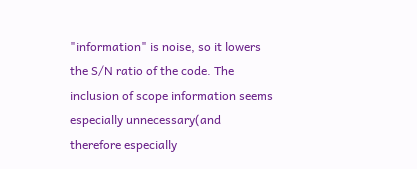"information" is noise, so it lowers the S/N ratio of the code. The inclusion of scope information seems especially unnecessary(and therefore especially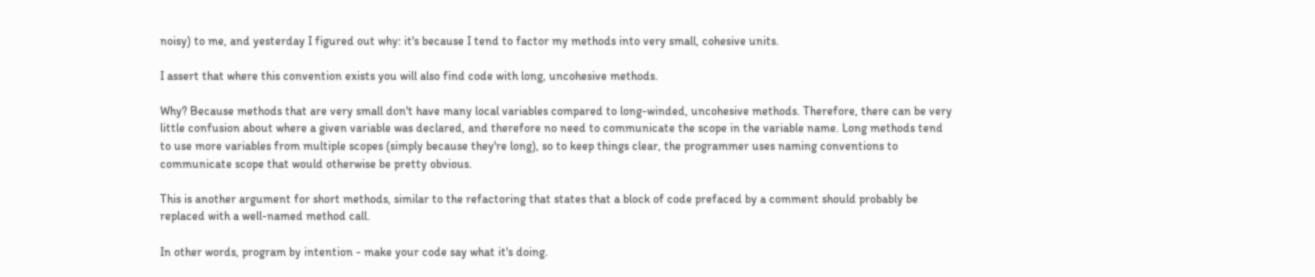noisy) to me, and yesterday I figured out why: it's because I tend to factor my methods into very small, cohesive units.

I assert that where this convention exists you will also find code with long, uncohesive methods.

Why? Because methods that are very small don't have many local variables compared to long-winded, uncohesive methods. Therefore, there can be very little confusion about where a given variable was declared, and therefore no need to communicate the scope in the variable name. Long methods tend to use more variables from multiple scopes (simply because they're long), so to keep things clear, the programmer uses naming conventions to communicate scope that would otherwise be pretty obvious.

This is another argument for short methods, similar to the refactoring that states that a block of code prefaced by a comment should probably be replaced with a well-named method call.

In other words, program by intention - make your code say what it's doing.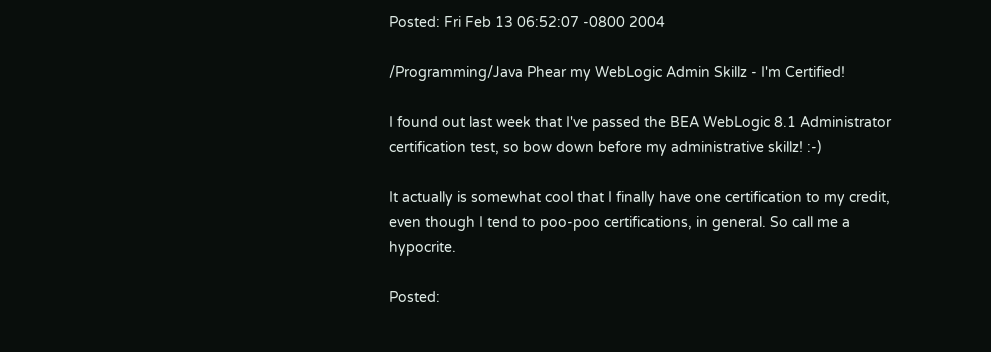Posted: Fri Feb 13 06:52:07 -0800 2004

/Programming/Java Phear my WebLogic Admin Skillz - I'm Certified!

I found out last week that I've passed the BEA WebLogic 8.1 Administrator certification test, so bow down before my administrative skillz! :-)

It actually is somewhat cool that I finally have one certification to my credit, even though I tend to poo-poo certifications, in general. So call me a hypocrite.

Posted: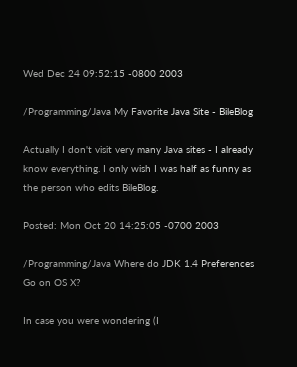Wed Dec 24 09:52:15 -0800 2003

/Programming/Java My Favorite Java Site - BileBlog

Actually I don't visit very many Java sites - I already know everything. I only wish I was half as funny as the person who edits BileBlog.

Posted: Mon Oct 20 14:25:05 -0700 2003

/Programming/Java Where do JDK 1.4 Preferences Go on OS X?

In case you were wondering (I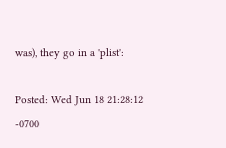was), they go in a 'plist':

Posted: Wed Jun 18 21:28:12 -0700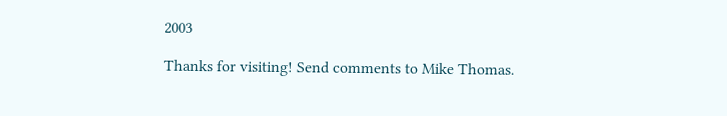2003

Thanks for visiting! Send comments to Mike Thomas.